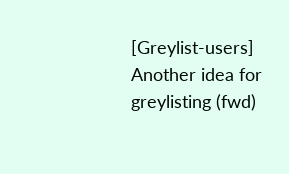[Greylist-users] Another idea for greylisting (fwd)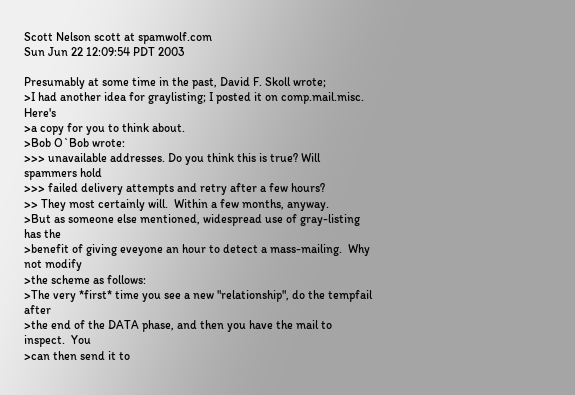Scott Nelson scott at spamwolf.com
Sun Jun 22 12:09:54 PDT 2003

Presumably at some time in the past, David F. Skoll wrote;
>I had another idea for graylisting; I posted it on comp.mail.misc.  Here's
>a copy for you to think about.
>Bob O`Bob wrote:
>>> unavailable addresses. Do you think this is true? Will spammers hold
>>> failed delivery attempts and retry after a few hours?
>> They most certainly will.  Within a few months, anyway.
>But as someone else mentioned, widespread use of gray-listing has the
>benefit of giving eveyone an hour to detect a mass-mailing.  Why not modify
>the scheme as follows:
>The very *first* time you see a new "relationship", do the tempfail after
>the end of the DATA phase, and then you have the mail to inspect.  You
>can then send it to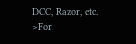DCC, Razor, etc.
>For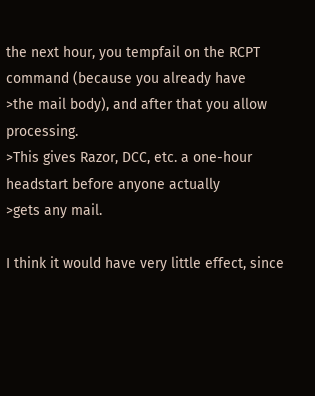the next hour, you tempfail on the RCPT command (because you already have
>the mail body), and after that you allow processing.
>This gives Razor, DCC, etc. a one-hour headstart before anyone actually
>gets any mail.

I think it would have very little effect, since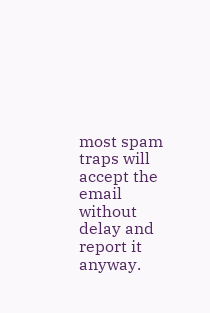most spam traps will
accept the email without delay and report it anyway.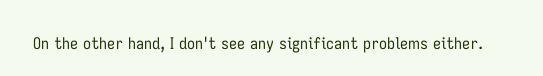On the other hand, I don't see any significant problems either.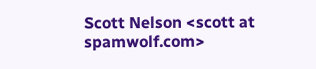Scott Nelson <scott at spamwolf.com>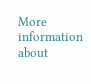More information about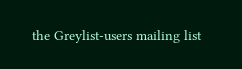the Greylist-users mailing list